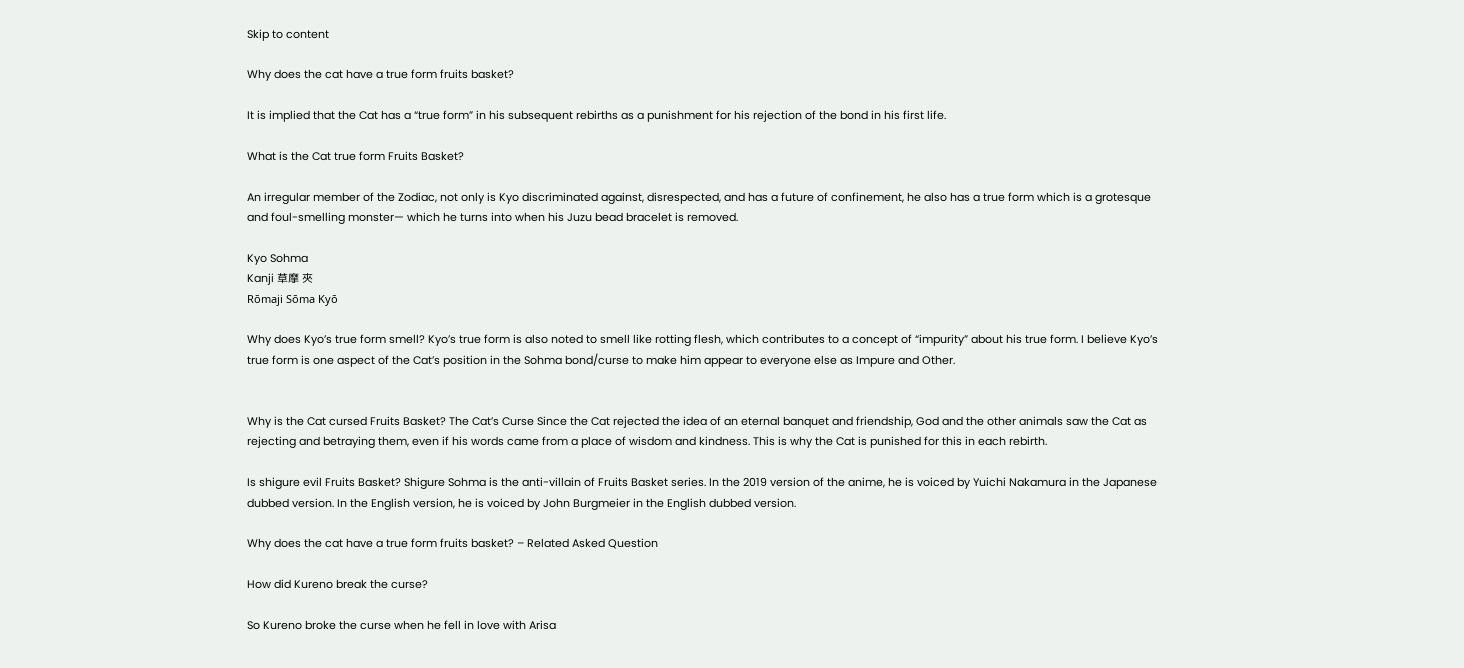Skip to content

Why does the cat have a true form fruits basket?

It is implied that the Cat has a “true form” in his subsequent rebirths as a punishment for his rejection of the bond in his first life.

What is the Cat true form Fruits Basket?

An irregular member of the Zodiac, not only is Kyo discriminated against, disrespected, and has a future of confinement, he also has a true form which is a grotesque and foul-smelling monster— which he turns into when his Juzu bead bracelet is removed.

Kyo Sohma
Kanji 草摩 夾
Rōmaji Sōma Kyō

Why does Kyo’s true form smell? Kyo’s true form is also noted to smell like rotting flesh, which contributes to a concept of “impurity” about his true form. I believe Kyo’s true form is one aspect of the Cat’s position in the Sohma bond/curse to make him appear to everyone else as Impure and Other.


Why is the Cat cursed Fruits Basket? The Cat’s Curse Since the Cat rejected the idea of an eternal banquet and friendship, God and the other animals saw the Cat as rejecting and betraying them, even if his words came from a place of wisdom and kindness. This is why the Cat is punished for this in each rebirth.

Is shigure evil Fruits Basket? Shigure Sohma is the anti-villain of Fruits Basket series. In the 2019 version of the anime, he is voiced by Yuichi Nakamura in the Japanese dubbed version. In the English version, he is voiced by John Burgmeier in the English dubbed version.

Why does the cat have a true form fruits basket? – Related Asked Question

How did Kureno break the curse?

So Kureno broke the curse when he fell in love with Arisa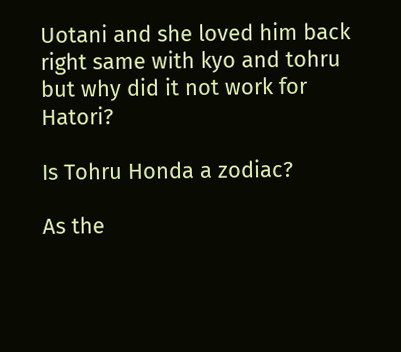Uotani and she loved him back right same with kyo and tohru but why did it not work for Hatori?

Is Tohru Honda a zodiac?

As the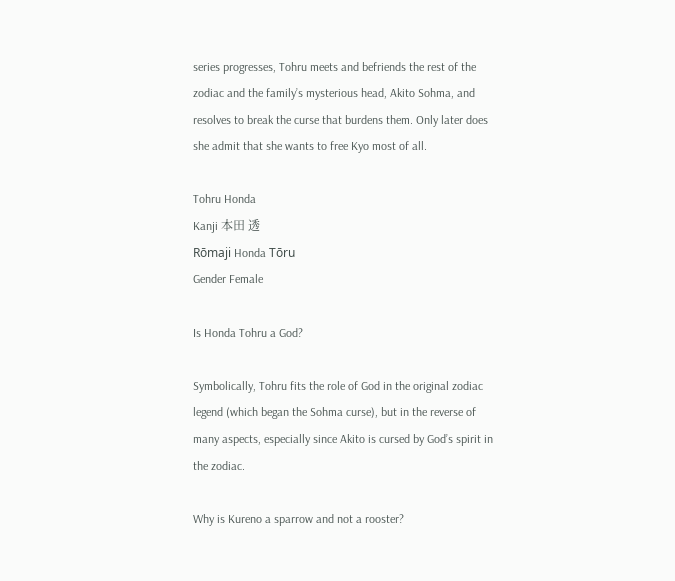series progresses, Tohru meets and befriends the rest of the zodiac and the family’s mysterious head, Akito Sohma, and resolves to break the curse that burdens them. Only later does she admit that she wants to free Kyo most of all.

Tohru Honda
Kanji 本田 透
Rōmaji Honda Tōru
Gender Female

Is Honda Tohru a God?

Symbolically, Tohru fits the role of God in the original zodiac legend (which began the Sohma curse), but in the reverse of many aspects, especially since Akito is cursed by God’s spirit in the zodiac.

Why is Kureno a sparrow and not a rooster?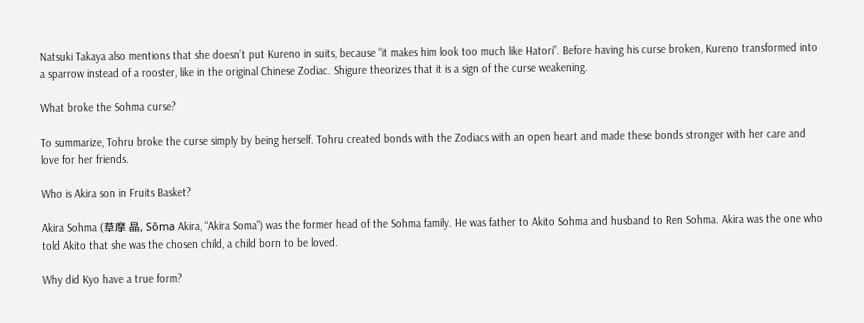Natsuki Takaya also mentions that she doesn’t put Kureno in suits, because “it makes him look too much like Hatori”. Before having his curse broken, Kureno transformed into a sparrow instead of a rooster, like in the original Chinese Zodiac. Shigure theorizes that it is a sign of the curse weakening.

What broke the Sohma curse?

To summarize, Tohru broke the curse simply by being herself. Tohru created bonds with the Zodiacs with an open heart and made these bonds stronger with her care and love for her friends.

Who is Akira son in Fruits Basket?

Akira Sohma (草摩 晶, Sōma Akira, “Akira Soma”) was the former head of the Sohma family. He was father to Akito Sohma and husband to Ren Sohma. Akira was the one who told Akito that she was the chosen child, a child born to be loved.

Why did Kyo have a true form?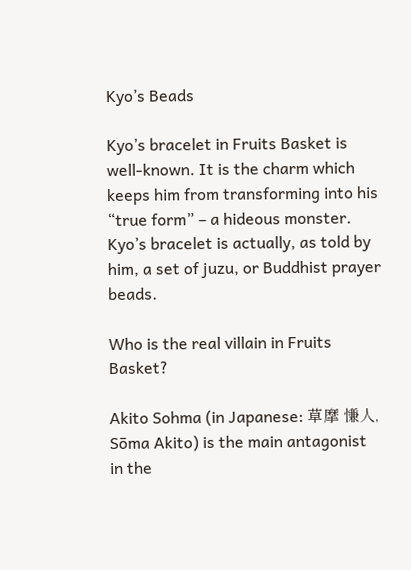Kyo’s Beads

Kyo’s bracelet in Fruits Basket is well-known. It is the charm which keeps him from transforming into his “true form” – a hideous monster. Kyo’s bracelet is actually, as told by him, a set of juzu, or Buddhist prayer beads.

Who is the real villain in Fruits Basket?

Akito Sohma (in Japanese: 草摩 慊人, Sōma Akito) is the main antagonist in the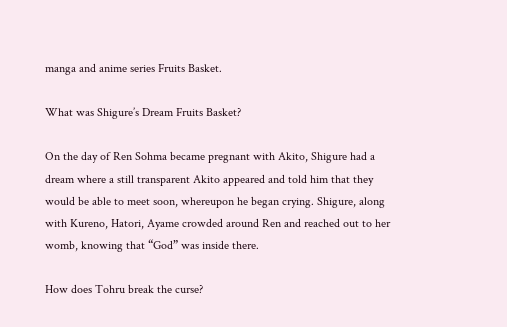manga and anime series Fruits Basket.

What was Shigure’s Dream Fruits Basket?

On the day of Ren Sohma became pregnant with Akito, Shigure had a dream where a still transparent Akito appeared and told him that they would be able to meet soon, whereupon he began crying. Shigure, along with Kureno, Hatori, Ayame crowded around Ren and reached out to her womb, knowing that “God” was inside there.

How does Tohru break the curse?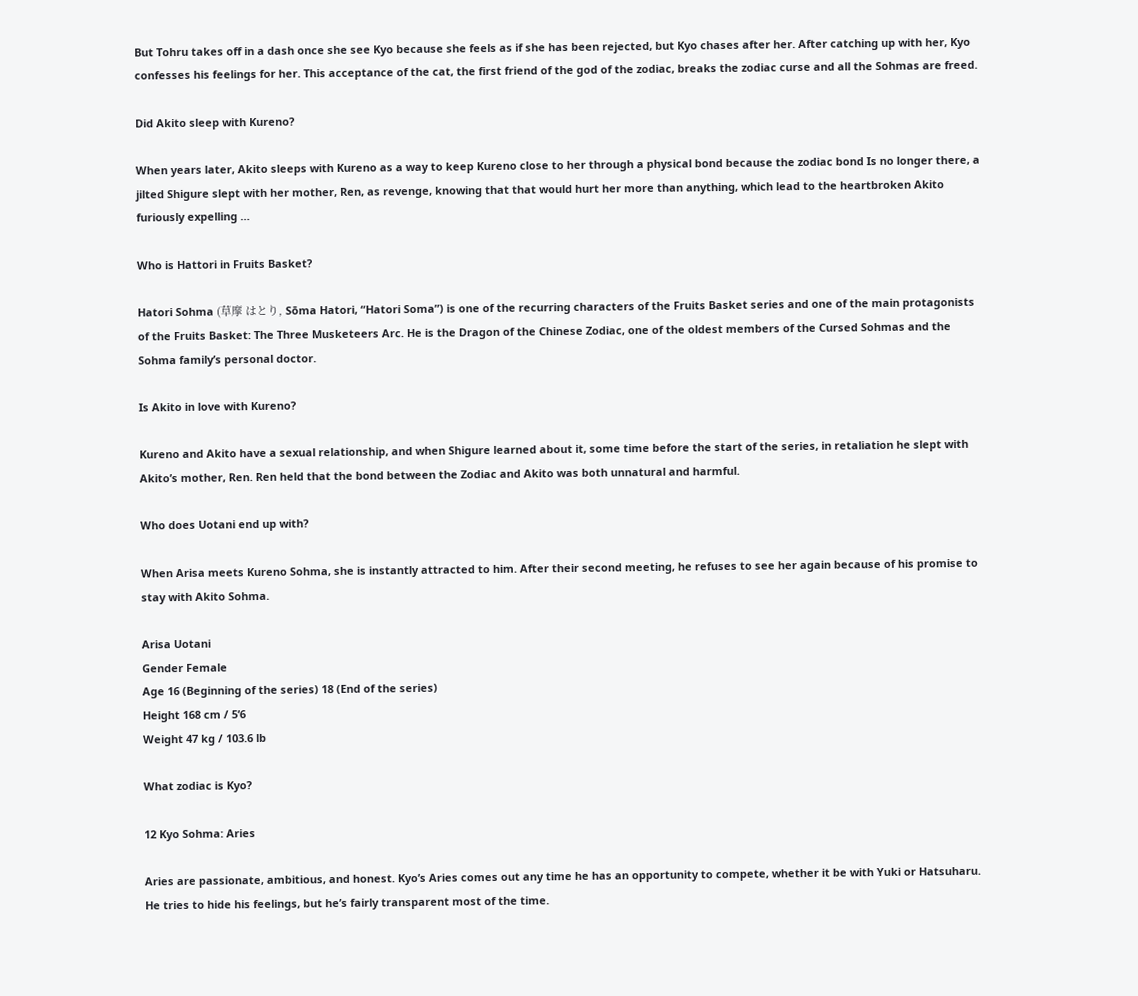But Tohru takes off in a dash once she see Kyo because she feels as if she has been rejected, but Kyo chases after her. After catching up with her, Kyo confesses his feelings for her. This acceptance of the cat, the first friend of the god of the zodiac, breaks the zodiac curse and all the Sohmas are freed.

Did Akito sleep with Kureno?

When years later, Akito sleeps with Kureno as a way to keep Kureno close to her through a physical bond because the zodiac bond Is no longer there, a jilted Shigure slept with her mother, Ren, as revenge, knowing that that would hurt her more than anything, which lead to the heartbroken Akito furiously expelling …

Who is Hattori in Fruits Basket?

Hatori Sohma (草摩 はとり, Sōma Hatori, “Hatori Soma”) is one of the recurring characters of the Fruits Basket series and one of the main protagonists of the Fruits Basket: The Three Musketeers Arc. He is the Dragon of the Chinese Zodiac, one of the oldest members of the Cursed Sohmas and the Sohma family’s personal doctor.

Is Akito in love with Kureno?

Kureno and Akito have a sexual relationship, and when Shigure learned about it, some time before the start of the series, in retaliation he slept with Akito’s mother, Ren. Ren held that the bond between the Zodiac and Akito was both unnatural and harmful.

Who does Uotani end up with?

When Arisa meets Kureno Sohma, she is instantly attracted to him. After their second meeting, he refuses to see her again because of his promise to stay with Akito Sohma.

Arisa Uotani
Gender Female
Age 16 (Beginning of the series) 18 (End of the series)
Height 168 cm / 5’6
Weight 47 kg / 103.6 lb

What zodiac is Kyo?

12 Kyo Sohma: Aries

Aries are passionate, ambitious, and honest. Kyo’s Aries comes out any time he has an opportunity to compete, whether it be with Yuki or Hatsuharu. He tries to hide his feelings, but he’s fairly transparent most of the time.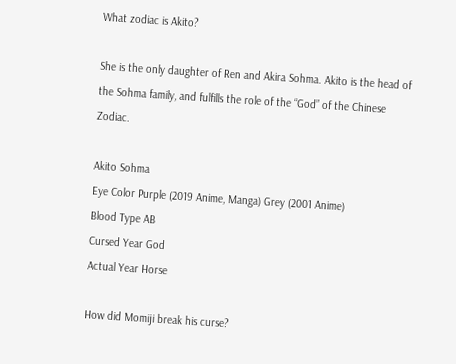What zodiac is Akito?

She is the only daughter of Ren and Akira Sohma. Akito is the head of the Sohma family, and fulfills the role of the “God” of the Chinese Zodiac.

Akito Sohma
Eye Color Purple (2019 Anime, Manga) Grey (2001 Anime)
Blood Type AB
Cursed Year God
Actual Year Horse

How did Momiji break his curse?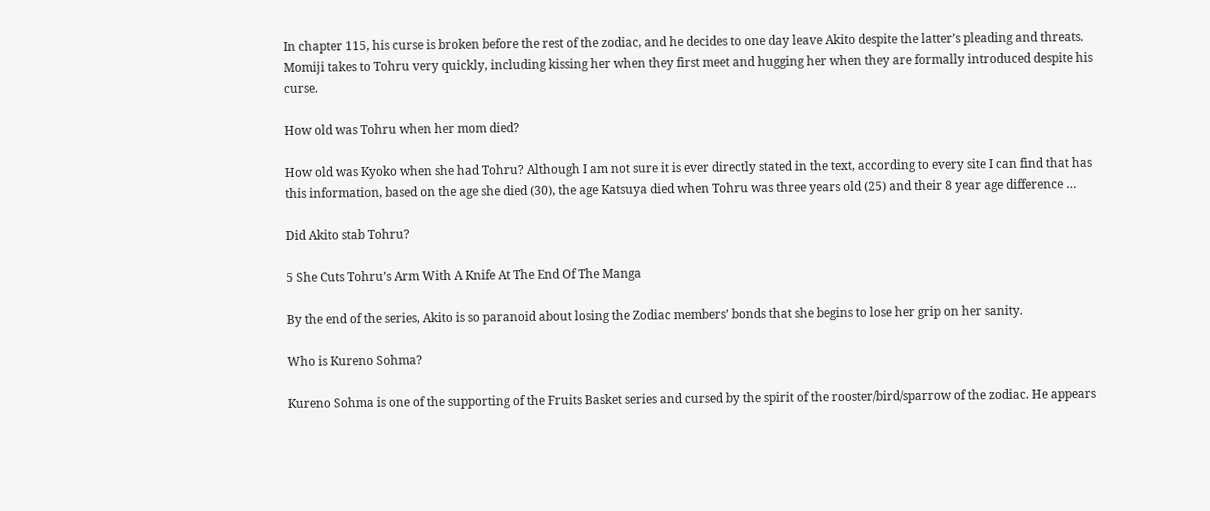In chapter 115, his curse is broken before the rest of the zodiac, and he decides to one day leave Akito despite the latter’s pleading and threats. Momiji takes to Tohru very quickly, including kissing her when they first meet and hugging her when they are formally introduced despite his curse.

How old was Tohru when her mom died?

How old was Kyoko when she had Tohru? Although I am not sure it is ever directly stated in the text, according to every site I can find that has this information, based on the age she died (30), the age Katsuya died when Tohru was three years old (25) and their 8 year age difference …

Did Akito stab Tohru?

5 She Cuts Tohru’s Arm With A Knife At The End Of The Manga

By the end of the series, Akito is so paranoid about losing the Zodiac members’ bonds that she begins to lose her grip on her sanity.

Who is Kureno Sohma?

Kureno Sohma is one of the supporting of the Fruits Basket series and cursed by the spirit of the rooster/bird/sparrow of the zodiac. He appears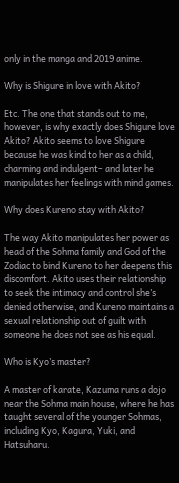only in the manga and 2019 anime.

Why is Shigure in love with Akito?

Etc. The one that stands out to me, however, is why exactly does Shigure love Akito? Akito seems to love Shigure because he was kind to her as a child, charming and indulgent– and later he manipulates her feelings with mind games.

Why does Kureno stay with Akito?

The way Akito manipulates her power as head of the Sohma family and God of the Zodiac to bind Kureno to her deepens this discomfort. Akito uses their relationship to seek the intimacy and control she’s denied otherwise, and Kureno maintains a sexual relationship out of guilt with someone he does not see as his equal.

Who is Kyo’s master?

A master of karate, Kazuma runs a dojo near the Sohma main house, where he has taught several of the younger Sohmas, including Kyo, Kagura, Yuki, and Hatsuharu.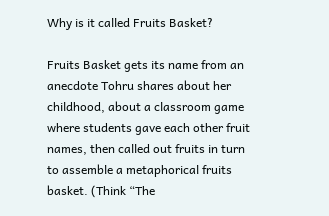Why is it called Fruits Basket?

Fruits Basket gets its name from an anecdote Tohru shares about her childhood, about a classroom game where students gave each other fruit names, then called out fruits in turn to assemble a metaphorical fruits basket. (Think “The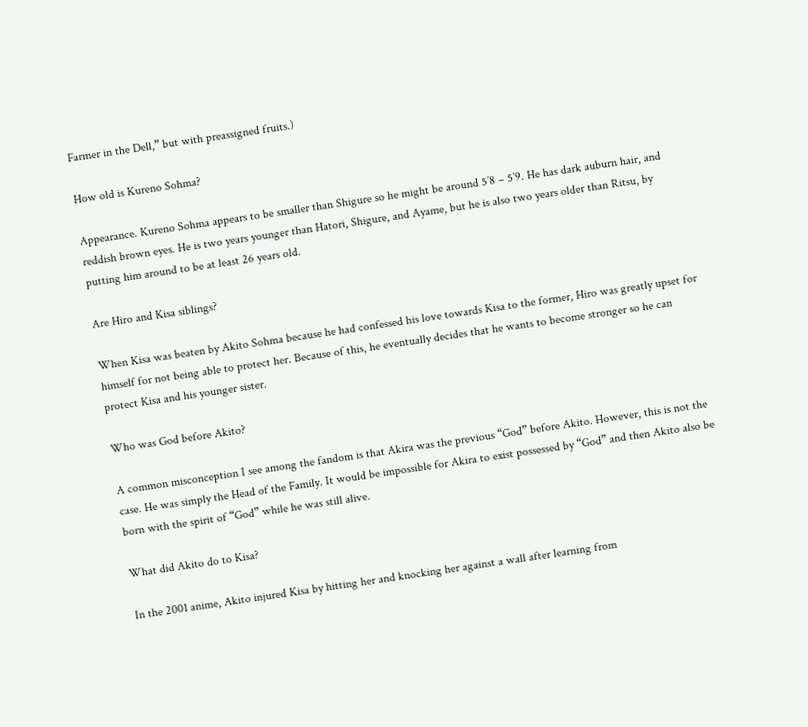Farmer in the Dell,” but with preassigned fruits.)

How old is Kureno Sohma?

Appearance. Kureno Sohma appears to be smaller than Shigure so he might be around 5’8 – 5’9. He has dark auburn hair, and reddish brown eyes. He is two years younger than Hatori, Shigure, and Ayame, but he is also two years older than Ritsu, by putting him around to be at least 26 years old.

Are Hiro and Kisa siblings?

When Kisa was beaten by Akito Sohma because he had confessed his love towards Kisa to the former, Hiro was greatly upset for himself for not being able to protect her. Because of this, he eventually decides that he wants to become stronger so he can protect Kisa and his younger sister.

Who was God before Akito?

A common misconception I see among the fandom is that Akira was the previous “God” before Akito. However, this is not the case. He was simply the Head of the Family. It would be impossible for Akira to exist possessed by “God” and then Akito also be born with the spirit of “God” while he was still alive.

What did Akito do to Kisa?

In the 2001 anime, Akito injured Kisa by hitting her and knocking her against a wall after learning from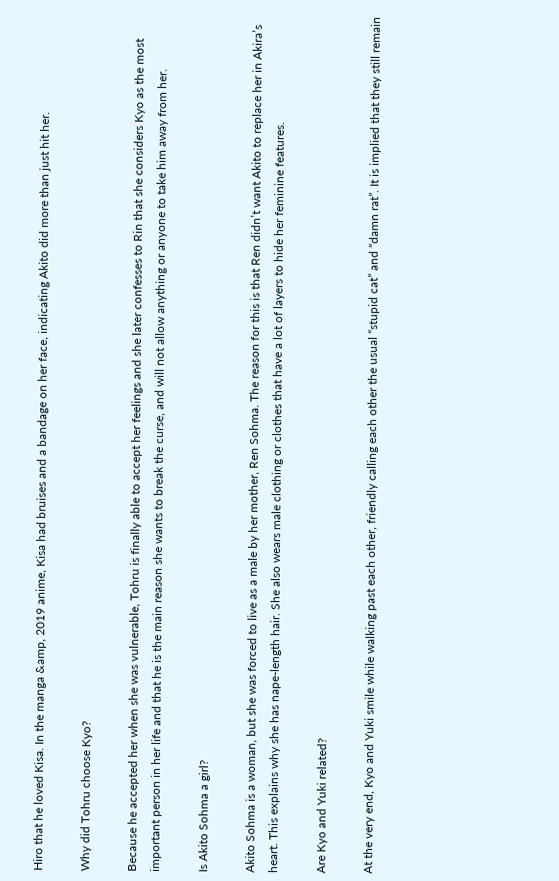Hiro that he loved Kisa. In the manga &amp, 2019 anime, Kisa had bruises and a bandage on her face, indicating Akito did more than just hit her.

Why did Tohru choose Kyo?

Because he accepted her when she was vulnerable, Tohru is finally able to accept her feelings and she later confesses to Rin that she considers Kyo as the most important person in her life and that he is the main reason she wants to break the curse, and will not allow anything or anyone to take him away from her.

Is Akito Sohma a girl?

Akito Sohma is a woman, but she was forced to live as a male by her mother, Ren Sohma. The reason for this is that Ren didn’t want Akito to replace her in Akira’s heart. This explains why she has nape-length hair. She also wears male clothing or clothes that have a lot of layers to hide her feminine features.

Are Kyo and Yuki related?

At the very end, Kyo and Yuki smile while walking past each other, friendly calling each other the usual “stupid cat” and “damn rat”. It is implied that they still remain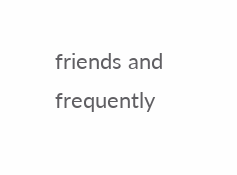friends and frequently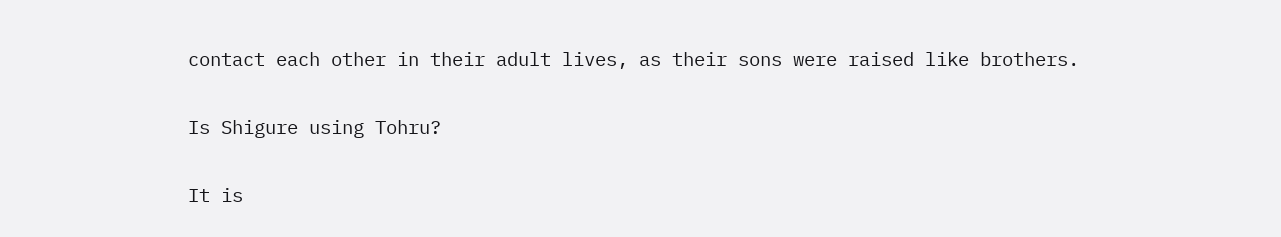contact each other in their adult lives, as their sons were raised like brothers.

Is Shigure using Tohru?

It is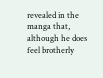revealed in the manga that, although he does feel brotherly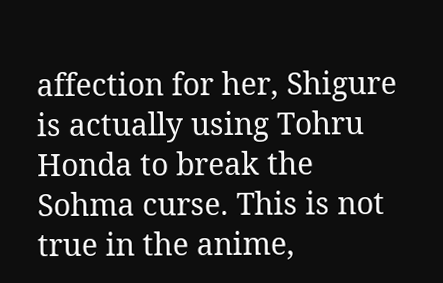affection for her, Shigure is actually using Tohru Honda to break the Sohma curse. This is not true in the anime,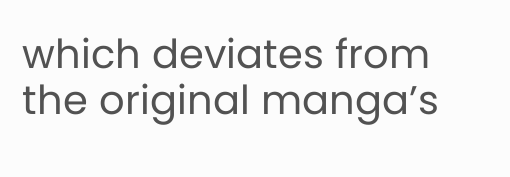which deviates from the original manga’s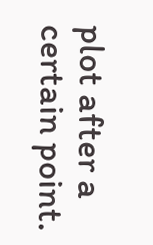plot after a certain point.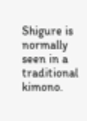Shigure is normally seen in a traditional kimono.